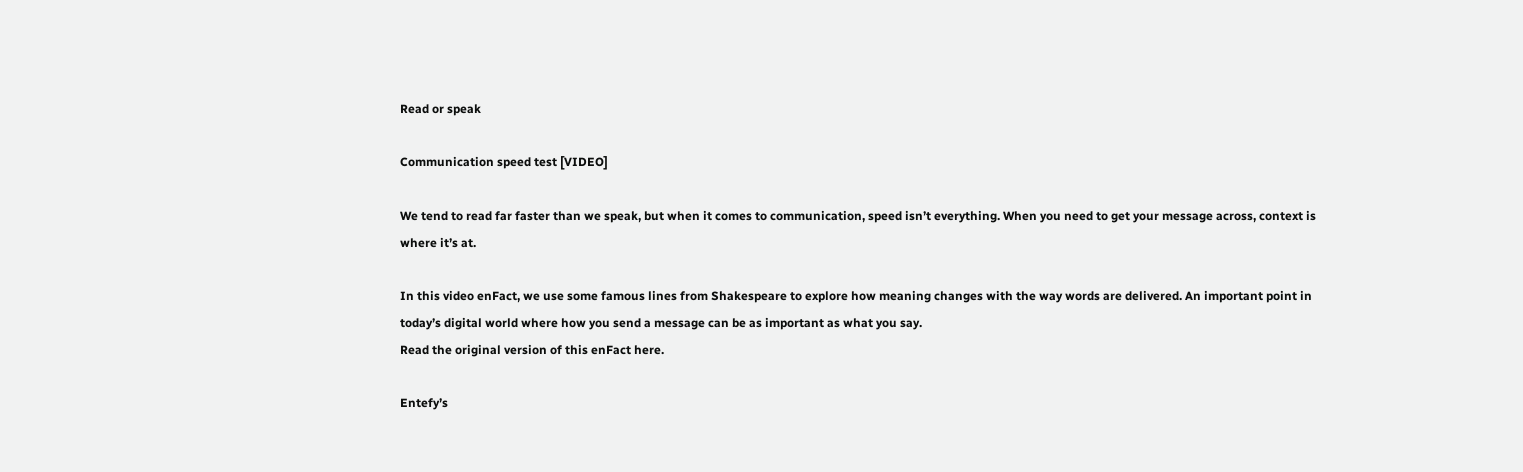Read or speak

Communication speed test [VIDEO]

We tend to read far faster than we speak, but when it comes to communication, speed isn’t everything. When you need to get your message across, context is where it’s at.

In this video enFact, we use some famous lines from Shakespeare to explore how meaning changes with the way words are delivered. An important point in today’s digital world where how you send a message can be as important as what you say.
Read the original version of this enFact here.

Entefy’s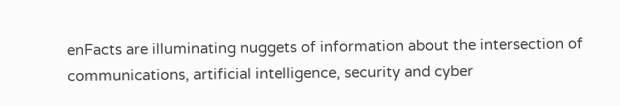enFacts are illuminating nuggets of information about the intersection of communications, artificial intelligence, security and cyber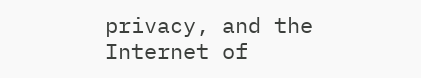privacy, and the Internet of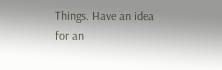Things. Have an idea for an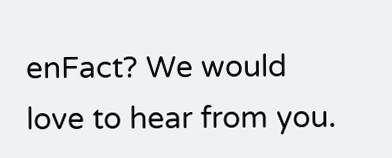enFact? We would love to hear from you.